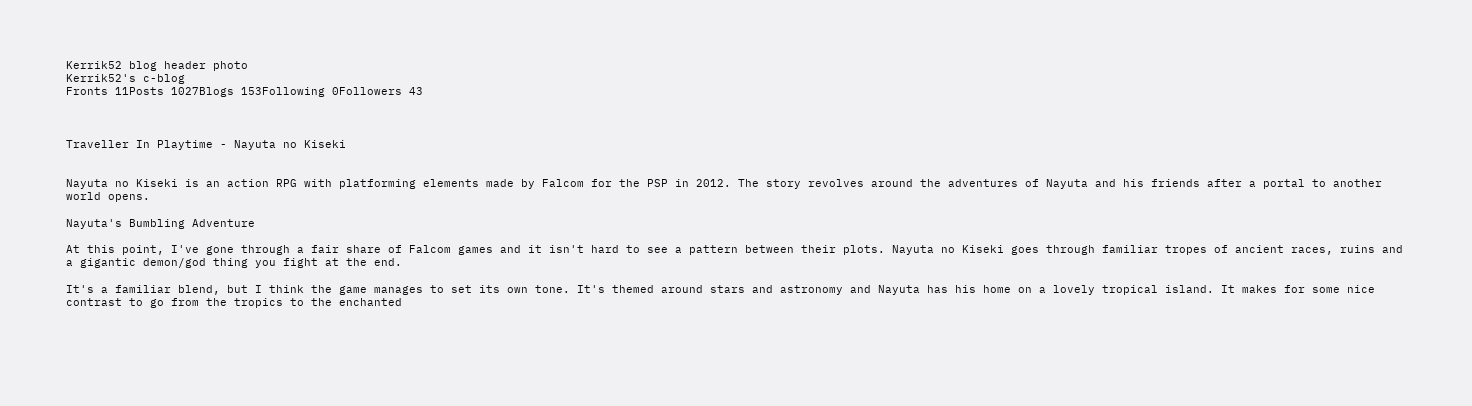Kerrik52 blog header photo
Kerrik52's c-blog
Fronts 11Posts 1027Blogs 153Following 0Followers 43



Traveller In Playtime - Nayuta no Kiseki


Nayuta no Kiseki is an action RPG with platforming elements made by Falcom for the PSP in 2012. The story revolves around the adventures of Nayuta and his friends after a portal to another world opens.

Nayuta's Bumbling Adventure

At this point, I've gone through a fair share of Falcom games and it isn't hard to see a pattern between their plots. Nayuta no Kiseki goes through familiar tropes of ancient races, ruins and a gigantic demon/god thing you fight at the end.

It's a familiar blend, but I think the game manages to set its own tone. It's themed around stars and astronomy and Nayuta has his home on a lovely tropical island. It makes for some nice contrast to go from the tropics to the enchanted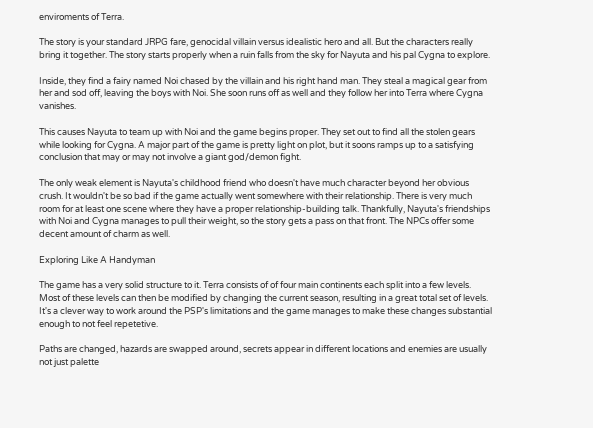enviroments of Terra.

The story is your standard JRPG fare, genocidal villain versus idealistic hero and all. But the characters really bring it together. The story starts properly when a ruin falls from the sky for Nayuta and his pal Cygna to explore.

Inside, they find a fairy named Noi chased by the villain and his right hand man. They steal a magical gear from her and sod off, leaving the boys with Noi. She soon runs off as well and they follow her into Terra where Cygna vanishes.

This causes Nayuta to team up with Noi and the game begins proper. They set out to find all the stolen gears while looking for Cygna. A major part of the game is pretty light on plot, but it soons ramps up to a satisfying conclusion that may or may not involve a giant god/demon fight.

The only weak element is Nayuta's childhood friend who doesn't have much character beyond her obvious crush. It wouldn't be so bad if the game actually went somewhere with their relationship. There is very much room for at least one scene where they have a proper relationship-building talk. Thankfully, Nayuta's friendships with Noi and Cygna manages to pull their weight, so the story gets a pass on that front. The NPCs offer some decent amount of charm as well.

Exploring Like A Handyman

The game has a very solid structure to it. Terra consists of of four main continents each split into a few levels. Most of these levels can then be modified by changing the current season, resulting in a great total set of levels. It's a clever way to work around the PSP's limitations and the game manages to make these changes substantial enough to not feel repetetive.

Paths are changed, hazards are swapped around, secrets appear in different locations and enemies are usually not just palette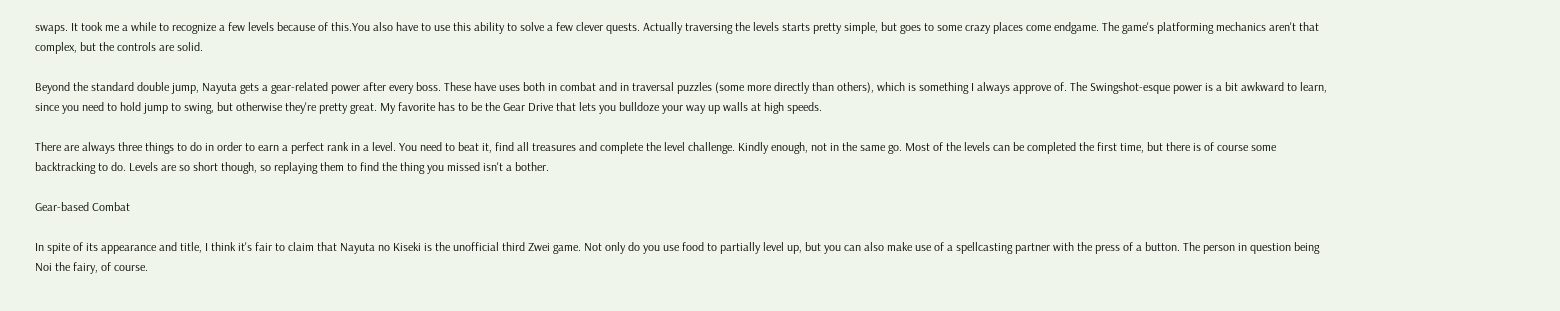swaps. It took me a while to recognize a few levels because of this.You also have to use this ability to solve a few clever quests. Actually traversing the levels starts pretty simple, but goes to some crazy places come endgame. The game's platforming mechanics aren't that complex, but the controls are solid.

Beyond the standard double jump, Nayuta gets a gear-related power after every boss. These have uses both in combat and in traversal puzzles (some more directly than others), which is something I always approve of. The Swingshot-esque power is a bit awkward to learn, since you need to hold jump to swing, but otherwise they're pretty great. My favorite has to be the Gear Drive that lets you bulldoze your way up walls at high speeds.

There are always three things to do in order to earn a perfect rank in a level. You need to beat it, find all treasures and complete the level challenge. Kindly enough, not in the same go. Most of the levels can be completed the first time, but there is of course some backtracking to do. Levels are so short though, so replaying them to find the thing you missed isn't a bother.

Gear-based Combat

In spite of its appearance and title, I think it's fair to claim that Nayuta no Kiseki is the unofficial third Zwei game. Not only do you use food to partially level up, but you can also make use of a spellcasting partner with the press of a button. The person in question being Noi the fairy, of course.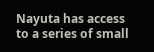Nayuta has access to a series of small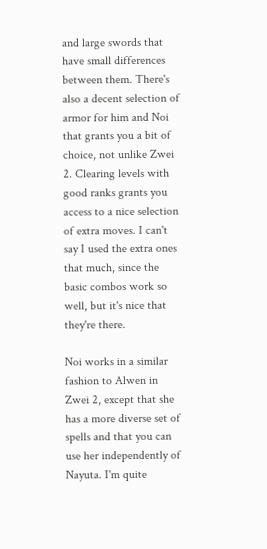and large swords that have small differences between them. There's also a decent selection of armor for him and Noi that grants you a bit of choice, not unlike Zwei 2. Clearing levels with good ranks grants you access to a nice selection of extra moves. I can't say I used the extra ones that much, since the basic combos work so well, but it's nice that they're there.

Noi works in a similar fashion to Alwen in Zwei 2, except that she has a more diverse set of spells and that you can use her independently of Nayuta. I'm quite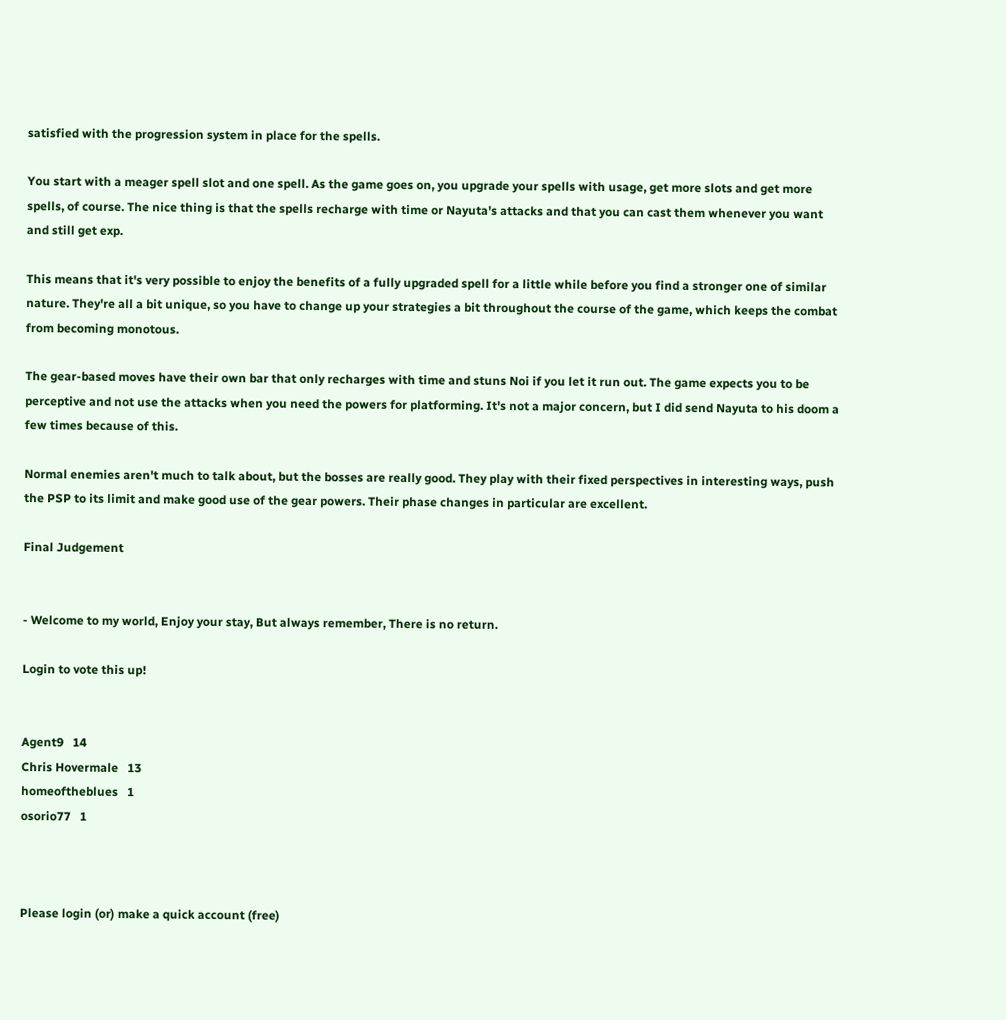satisfied with the progression system in place for the spells.

You start with a meager spell slot and one spell. As the game goes on, you upgrade your spells with usage, get more slots and get more spells, of course. The nice thing is that the spells recharge with time or Nayuta's attacks and that you can cast them whenever you want and still get exp.

This means that it's very possible to enjoy the benefits of a fully upgraded spell for a little while before you find a stronger one of similar nature. They're all a bit unique, so you have to change up your strategies a bit throughout the course of the game, which keeps the combat from becoming monotous.

The gear-based moves have their own bar that only recharges with time and stuns Noi if you let it run out. The game expects you to be perceptive and not use the attacks when you need the powers for platforming. It's not a major concern, but I did send Nayuta to his doom a few times because of this.

Normal enemies aren't much to talk about, but the bosses are really good. They play with their fixed perspectives in interesting ways, push the PSP to its limit and make good use of the gear powers. Their phase changes in particular are excellent.

Final Judgement


- Welcome to my world, Enjoy your stay, But always remember, There is no return.

Login to vote this up!


Agent9   14
Chris Hovermale   13
homeoftheblues   1
osorio77   1



Please login (or) make a quick account (free)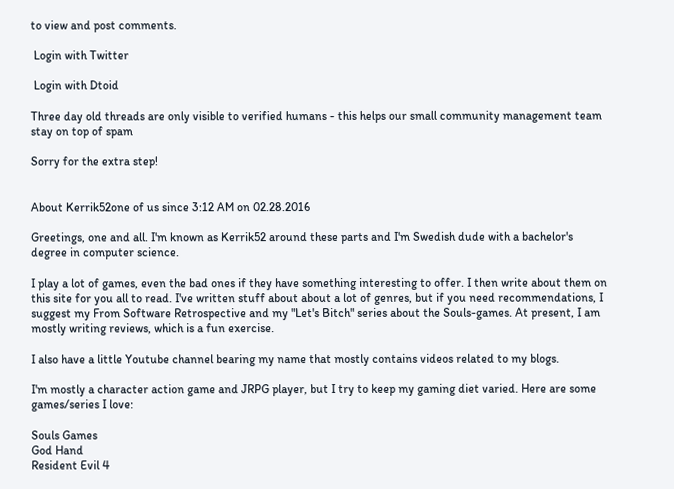to view and post comments.

 Login with Twitter

 Login with Dtoid

Three day old threads are only visible to verified humans - this helps our small community management team stay on top of spam

Sorry for the extra step!


About Kerrik52one of us since 3:12 AM on 02.28.2016

Greetings, one and all. I'm known as Kerrik52 around these parts and I'm Swedish dude with a bachelor's degree in computer science.

I play a lot of games, even the bad ones if they have something interesting to offer. I then write about them on this site for you all to read. I've written stuff about about a lot of genres, but if you need recommendations, I suggest my From Software Retrospective and my "Let's Bitch" series about the Souls-games. At present, I am mostly writing reviews, which is a fun exercise.

I also have a little Youtube channel bearing my name that mostly contains videos related to my blogs.

I'm mostly a character action game and JRPG player, but I try to keep my gaming diet varied. Here are some games/series I love:

Souls Games
God Hand
Resident Evil 4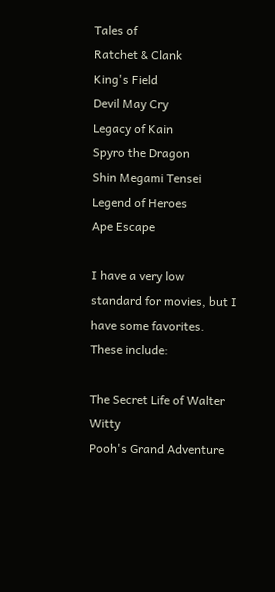Tales of
Ratchet & Clank
King's Field
Devil May Cry
Legacy of Kain
Spyro the Dragon
Shin Megami Tensei
Legend of Heroes
Ape Escape

I have a very low standard for movies, but I have some favorites. These include:

The Secret Life of Walter Witty
Pooh's Grand Adventure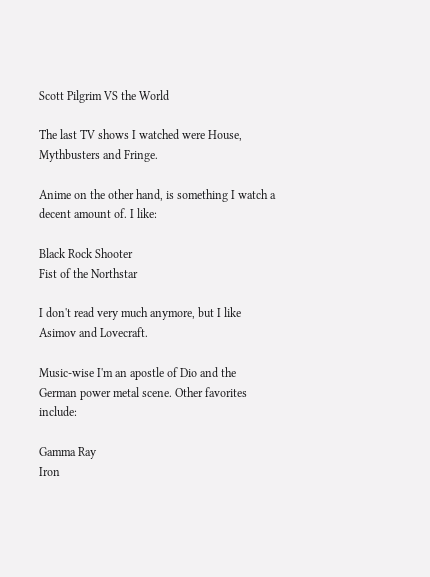Scott Pilgrim VS the World

The last TV shows I watched were House, Mythbusters and Fringe.

Anime on the other hand, is something I watch a decent amount of. I like:

Black Rock Shooter
Fist of the Northstar

I don't read very much anymore, but I like Asimov and Lovecraft.

Music-wise I'm an apostle of Dio and the German power metal scene. Other favorites include:

Gamma Ray
Iron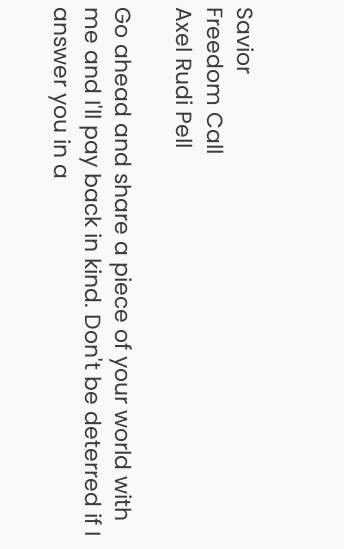Savior
Freedom Call
Axel Rudi Pell

Go ahead and share a piece of your world with me and I'll pay back in kind. Don't be deterred if I answer you in a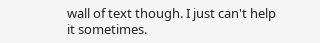wall of text though. I just can't help it sometimes.